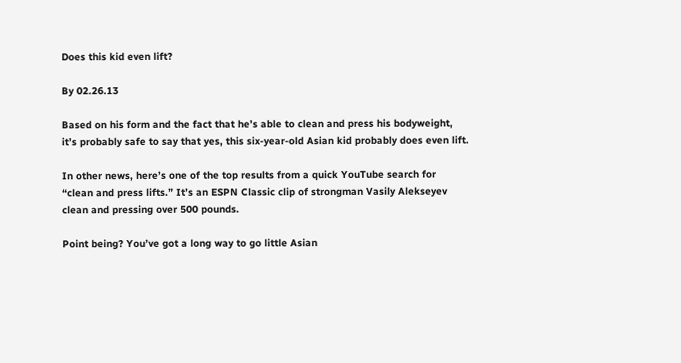Does this kid even lift?

By 02.26.13

Based on his form and the fact that he’s able to clean and press his bodyweight, it’s probably safe to say that yes, this six-year-old Asian kid probably does even lift.

In other news, here’s one of the top results from a quick YouTube search for “clean and press lifts.” It’s an ESPN Classic clip of strongman Vasily Alekseyev clean and pressing over 500 pounds.

Point being? You’ve got a long way to go little Asian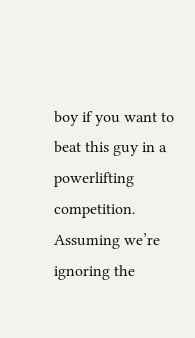boy if you want to beat this guy in a powerlifting competition. Assuming we’re ignoring the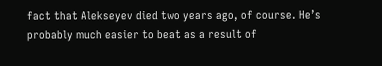fact that Alekseyev died two years ago, of course. He’s probably much easier to beat as a result of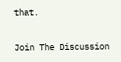that.


Join The Discussion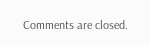Comments are closed.